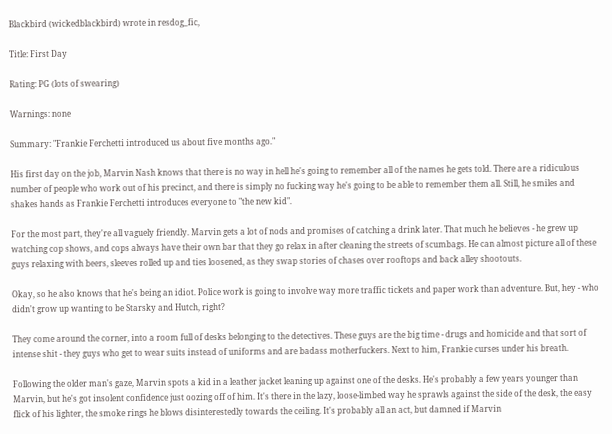Blackbird (wickedblackbird) wrote in resdog_fic,

Title: First Day

Rating: PG (lots of swearing)

Warnings: none

Summary: "Frankie Ferchetti introduced us about five months ago."

His first day on the job, Marvin Nash knows that there is no way in hell he's going to remember all of the names he gets told. There are a ridiculous number of people who work out of his precinct, and there is simply no fucking way he's going to be able to remember them all. Still, he smiles and shakes hands as Frankie Ferchetti introduces everyone to "the new kid".

For the most part, they're all vaguely friendly. Marvin gets a lot of nods and promises of catching a drink later. That much he believes - he grew up watching cop shows, and cops always have their own bar that they go relax in after cleaning the streets of scumbags. He can almost picture all of these guys relaxing with beers, sleeves rolled up and ties loosened, as they swap stories of chases over rooftops and back alley shootouts.

Okay, so he also knows that he's being an idiot. Police work is going to involve way more traffic tickets and paper work than adventure. But, hey - who didn't grow up wanting to be Starsky and Hutch, right?

They come around the corner, into a room full of desks belonging to the detectives. These guys are the big time - drugs and homicide and that sort of intense shit - they guys who get to wear suits instead of uniforms and are badass motherfuckers. Next to him, Frankie curses under his breath.

Following the older man's gaze, Marvin spots a kid in a leather jacket leaning up against one of the desks. He's probably a few years younger than Marvin, but he's got insolent confidence just oozing off of him. It's there in the lazy, loose-limbed way he sprawls against the side of the desk, the easy flick of his lighter, the smoke rings he blows disinterestedly towards the ceiling. It's probably all an act, but damned if Marvin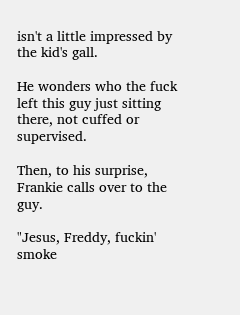isn't a little impressed by the kid's gall.

He wonders who the fuck left this guy just sitting there, not cuffed or supervised.

Then, to his surprise, Frankie calls over to the guy.

"Jesus, Freddy, fuckin' smoke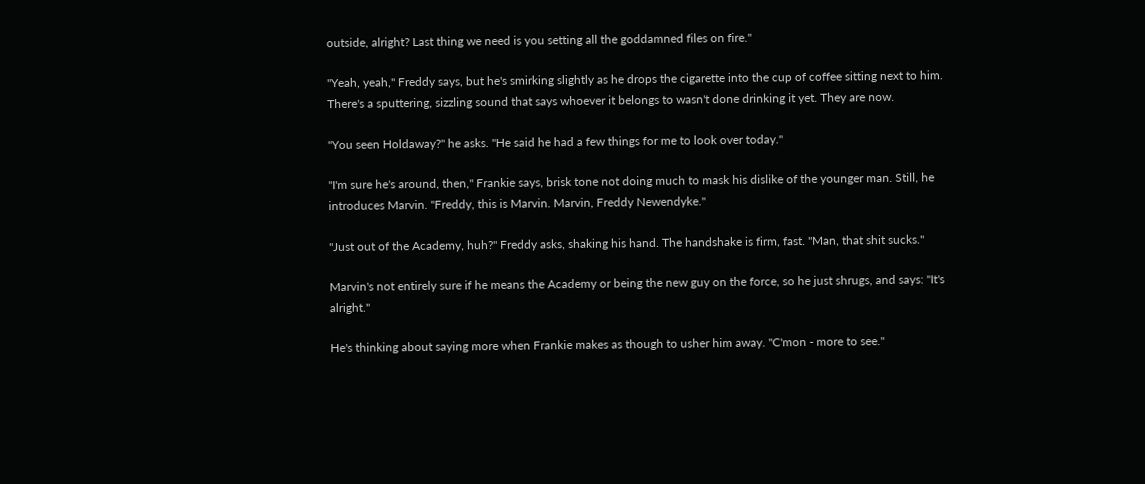outside, alright? Last thing we need is you setting all the goddamned files on fire."

"Yeah, yeah," Freddy says, but he's smirking slightly as he drops the cigarette into the cup of coffee sitting next to him. There's a sputtering, sizzling sound that says whoever it belongs to wasn't done drinking it yet. They are now.

"You seen Holdaway?" he asks. "He said he had a few things for me to look over today."

"I'm sure he's around, then," Frankie says, brisk tone not doing much to mask his dislike of the younger man. Still, he introduces Marvin. "Freddy, this is Marvin. Marvin, Freddy Newendyke."

"Just out of the Academy, huh?" Freddy asks, shaking his hand. The handshake is firm, fast. "Man, that shit sucks."

Marvin's not entirely sure if he means the Academy or being the new guy on the force, so he just shrugs, and says: "It's alright."

He's thinking about saying more when Frankie makes as though to usher him away. "C'mon - more to see."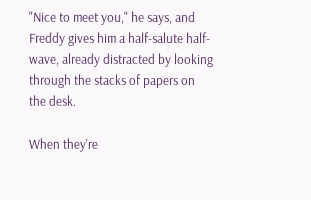"Nice to meet you," he says, and Freddy gives him a half-salute half-wave, already distracted by looking through the stacks of papers on the desk.

When they're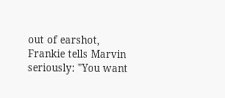out of earshot, Frankie tells Marvin seriously: "You want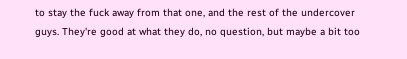to stay the fuck away from that one, and the rest of the undercover guys. They're good at what they do, no question, but maybe a bit too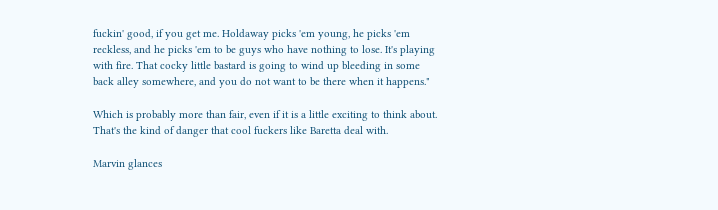fuckin' good, if you get me. Holdaway picks 'em young, he picks 'em reckless, and he picks 'em to be guys who have nothing to lose. It's playing with fire. That cocky little bastard is going to wind up bleeding in some back alley somewhere, and you do not want to be there when it happens."

Which is probably more than fair, even if it is a little exciting to think about. That's the kind of danger that cool fuckers like Baretta deal with.

Marvin glances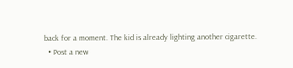back for a moment. The kid is already lighting another cigarette.
  • Post a new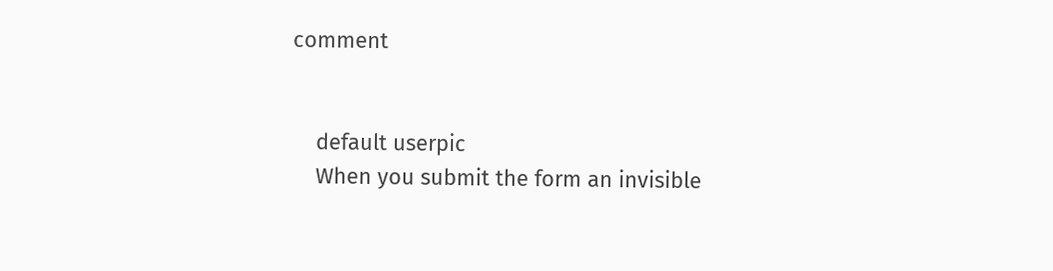comment


    default userpic
    When you submit the form an invisible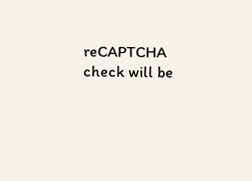reCAPTCHA check will be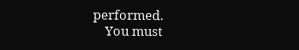performed.
    You must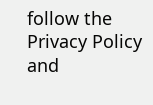follow the Privacy Policy and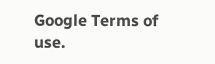Google Terms of use.